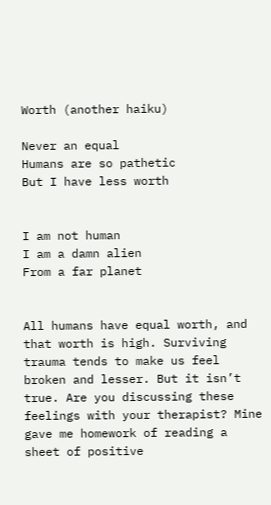Worth (another haiku)

Never an equal
Humans are so pathetic
But I have less worth


I am not human
I am a damn alien
From a far planet


All humans have equal worth, and that worth is high. Surviving trauma tends to make us feel broken and lesser. But it isn’t true. Are you discussing these feelings with your therapist? Mine gave me homework of reading a sheet of positive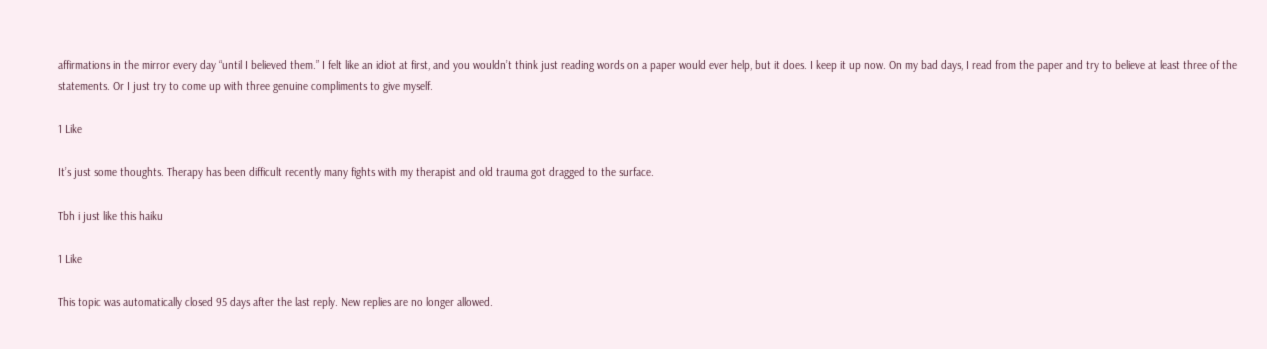affirmations in the mirror every day “until I believed them.” I felt like an idiot at first, and you wouldn’t think just reading words on a paper would ever help, but it does. I keep it up now. On my bad days, I read from the paper and try to believe at least three of the statements. Or I just try to come up with three genuine compliments to give myself.

1 Like

It’s just some thoughts. Therapy has been difficult recently many fights with my therapist and old trauma got dragged to the surface.

Tbh i just like this haiku

1 Like

This topic was automatically closed 95 days after the last reply. New replies are no longer allowed.